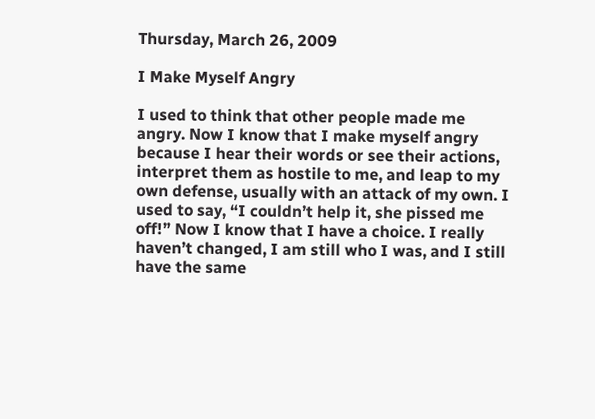Thursday, March 26, 2009

I Make Myself Angry

I used to think that other people made me angry. Now I know that I make myself angry because I hear their words or see their actions, interpret them as hostile to me, and leap to my own defense, usually with an attack of my own. I used to say, “I couldn’t help it, she pissed me off!” Now I know that I have a choice. I really haven’t changed, I am still who I was, and I still have the same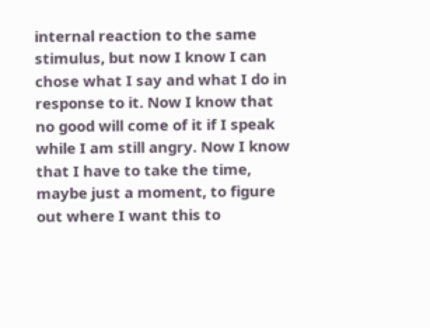internal reaction to the same stimulus, but now I know I can chose what I say and what I do in response to it. Now I know that no good will come of it if I speak while I am still angry. Now I know that I have to take the time, maybe just a moment, to figure out where I want this to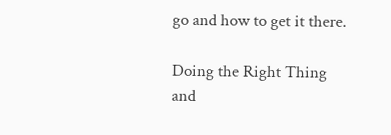go and how to get it there.

Doing the Right Thing
and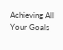Achieving All Your Goals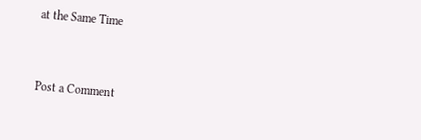at the Same Time


Post a Comment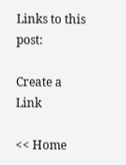Links to this post:

Create a Link

<< Home